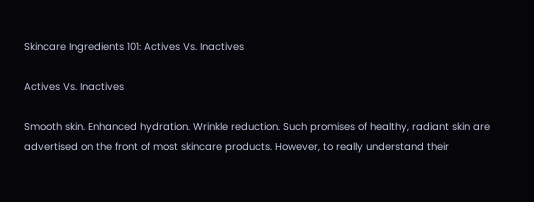Skincare Ingredients 101: Actives Vs. Inactives

Actives Vs. Inactives

Smooth skin. Enhanced hydration. Wrinkle reduction. Such promises of healthy, radiant skin are advertised on the front of most skincare products. However, to really understand their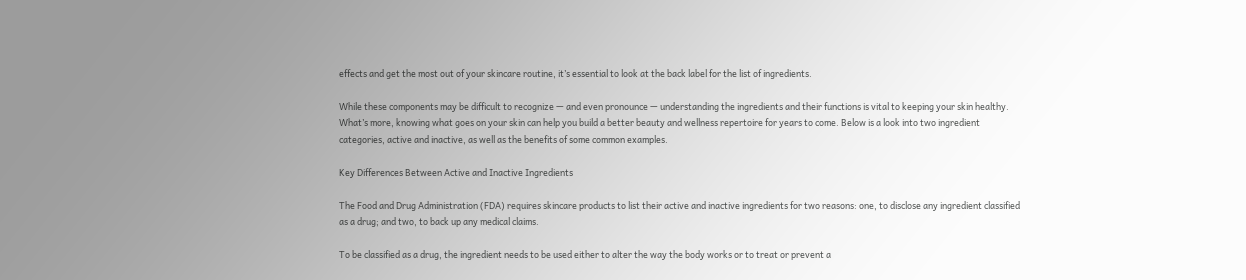effects and get the most out of your skincare routine, it’s essential to look at the back label for the list of ingredients.

While these components may be difficult to recognize — and even pronounce — understanding the ingredients and their functions is vital to keeping your skin healthy. What’s more, knowing what goes on your skin can help you build a better beauty and wellness repertoire for years to come. Below is a look into two ingredient categories, active and inactive, as well as the benefits of some common examples.

Key Differences Between Active and Inactive Ingredients

The Food and Drug Administration (FDA) requires skincare products to list their active and inactive ingredients for two reasons: one, to disclose any ingredient classified as a drug; and two, to back up any medical claims.

To be classified as a drug, the ingredient needs to be used either to alter the way the body works or to treat or prevent a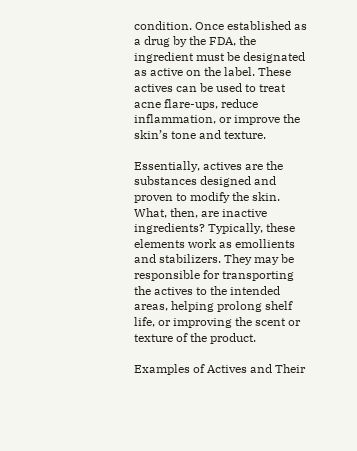condition. Once established as a drug by the FDA, the ingredient must be designated as active on the label. These actives can be used to treat acne flare-ups, reduce inflammation, or improve the skin’s tone and texture.

Essentially, actives are the substances designed and proven to modify the skin. What, then, are inactive ingredients? Typically, these elements work as emollients and stabilizers. They may be responsible for transporting the actives to the intended areas, helping prolong shelf life, or improving the scent or texture of the product.

Examples of Actives and Their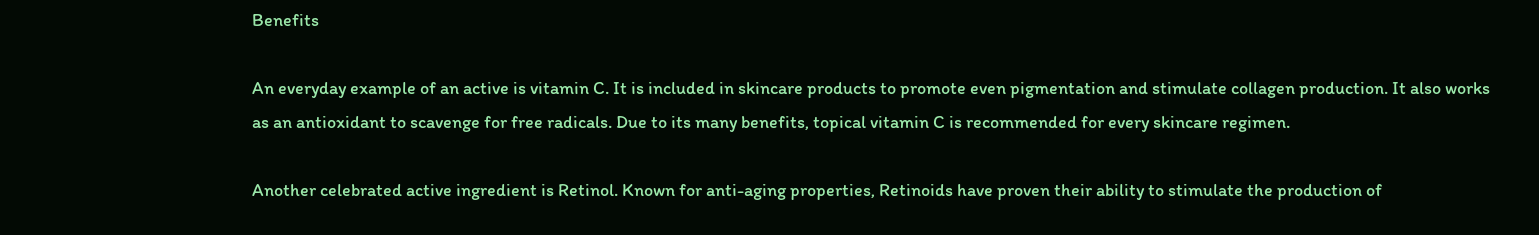Benefits

An everyday example of an active is vitamin C. It is included in skincare products to promote even pigmentation and stimulate collagen production. It also works as an antioxidant to scavenge for free radicals. Due to its many benefits, topical vitamin C is recommended for every skincare regimen.

Another celebrated active ingredient is Retinol. Known for anti-aging properties, Retinoids have proven their ability to stimulate the production of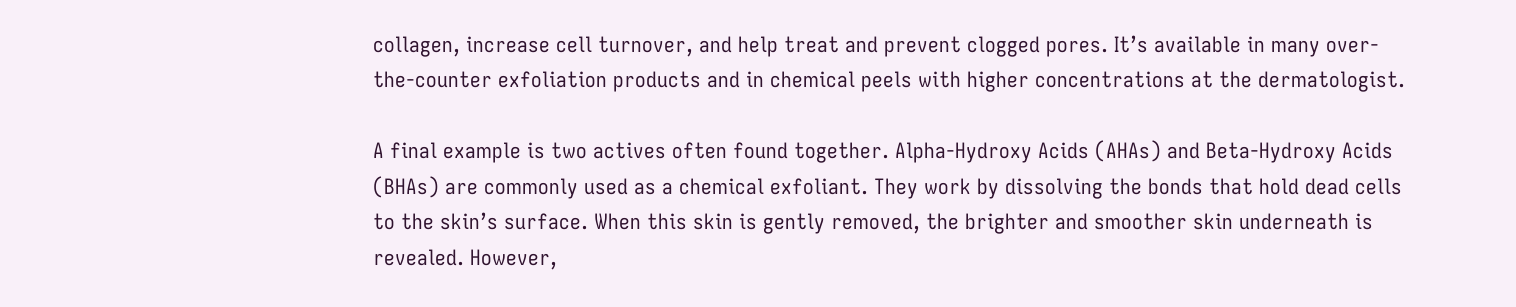collagen, increase cell turnover, and help treat and prevent clogged pores. It’s available in many over-the-counter exfoliation products and in chemical peels with higher concentrations at the dermatologist.

A final example is two actives often found together. Alpha-Hydroxy Acids (AHAs) and Beta-Hydroxy Acids (BHAs) are commonly used as a chemical exfoliant. They work by dissolving the bonds that hold dead cells to the skin’s surface. When this skin is gently removed, the brighter and smoother skin underneath is revealed. However,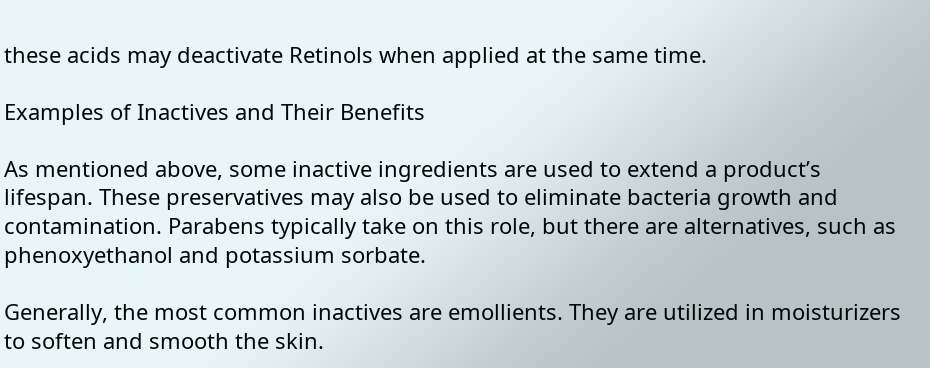these acids may deactivate Retinols when applied at the same time.

Examples of Inactives and Their Benefits

As mentioned above, some inactive ingredients are used to extend a product’s lifespan. These preservatives may also be used to eliminate bacteria growth and contamination. Parabens typically take on this role, but there are alternatives, such as phenoxyethanol and potassium sorbate.

Generally, the most common inactives are emollients. They are utilized in moisturizers to soften and smooth the skin.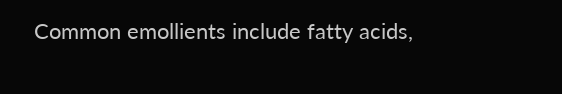Common emollients include fatty acids,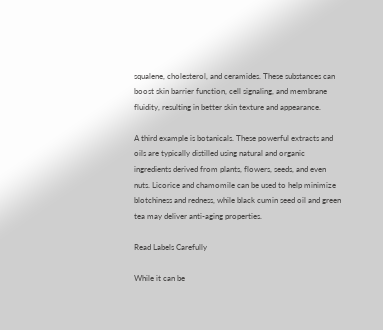squalene, cholesterol, and ceramides. These substances can boost skin barrier function, cell signaling, and membrane fluidity, resulting in better skin texture and appearance.

A third example is botanicals. These powerful extracts and oils are typically distilled using natural and organic ingredients derived from plants, flowers, seeds, and even nuts. Licorice and chamomile can be used to help minimize blotchiness and redness, while black cumin seed oil and green tea may deliver anti-aging properties.

Read Labels Carefully

While it can be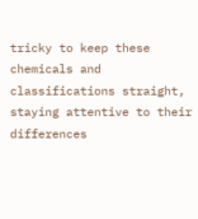tricky to keep these chemicals and classifications straight, staying attentive to their differences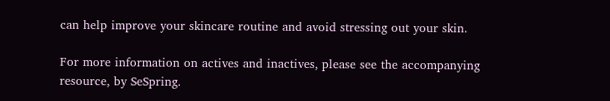can help improve your skincare routine and avoid stressing out your skin.

For more information on actives and inactives, please see the accompanying resource, by SeSpring.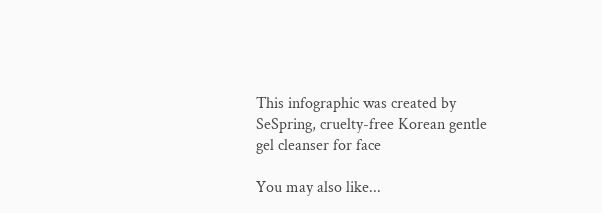This infographic was created by SeSpring, cruelty-free Korean gentle gel cleanser for face

You may also like...